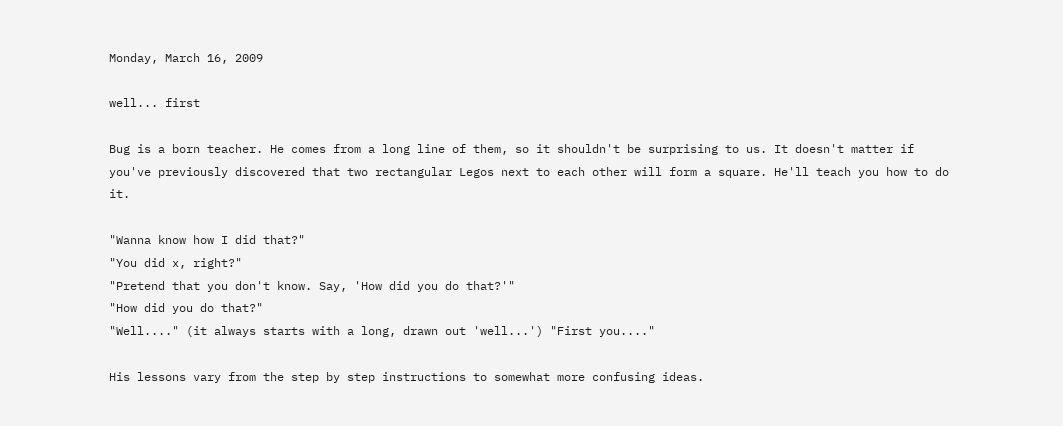Monday, March 16, 2009

well... first

Bug is a born teacher. He comes from a long line of them, so it shouldn't be surprising to us. It doesn't matter if you've previously discovered that two rectangular Legos next to each other will form a square. He'll teach you how to do it.

"Wanna know how I did that?"
"You did x, right?"
"Pretend that you don't know. Say, 'How did you do that?'"
"How did you do that?"
"Well...." (it always starts with a long, drawn out 'well...') "First you...."

His lessons vary from the step by step instructions to somewhat more confusing ideas.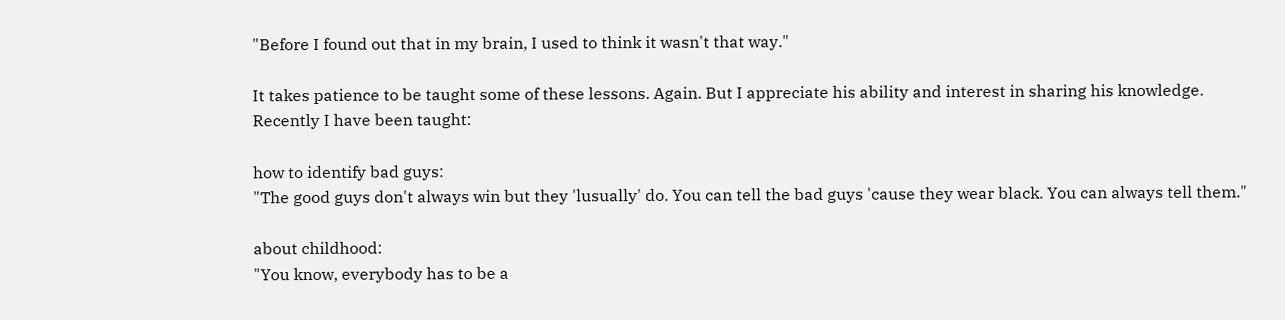"Before I found out that in my brain, I used to think it wasn't that way."

It takes patience to be taught some of these lessons. Again. But I appreciate his ability and interest in sharing his knowledge. Recently I have been taught:

how to identify bad guys:
"The good guys don't always win but they 'lusually' do. You can tell the bad guys 'cause they wear black. You can always tell them."

about childhood:
"You know, everybody has to be a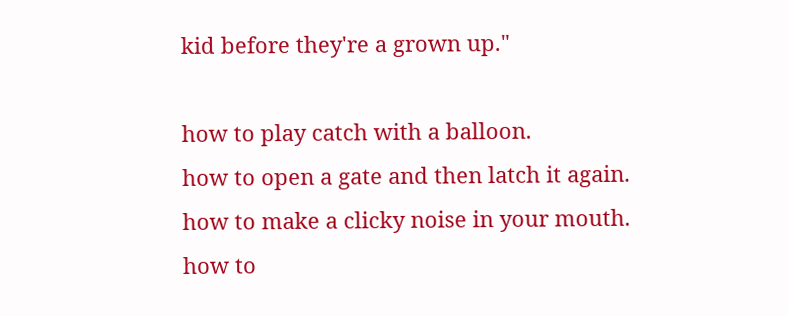kid before they're a grown up."

how to play catch with a balloon.
how to open a gate and then latch it again.
how to make a clicky noise in your mouth.
how to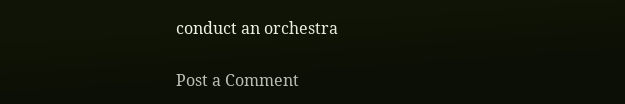conduct an orchestra


Post a Comment